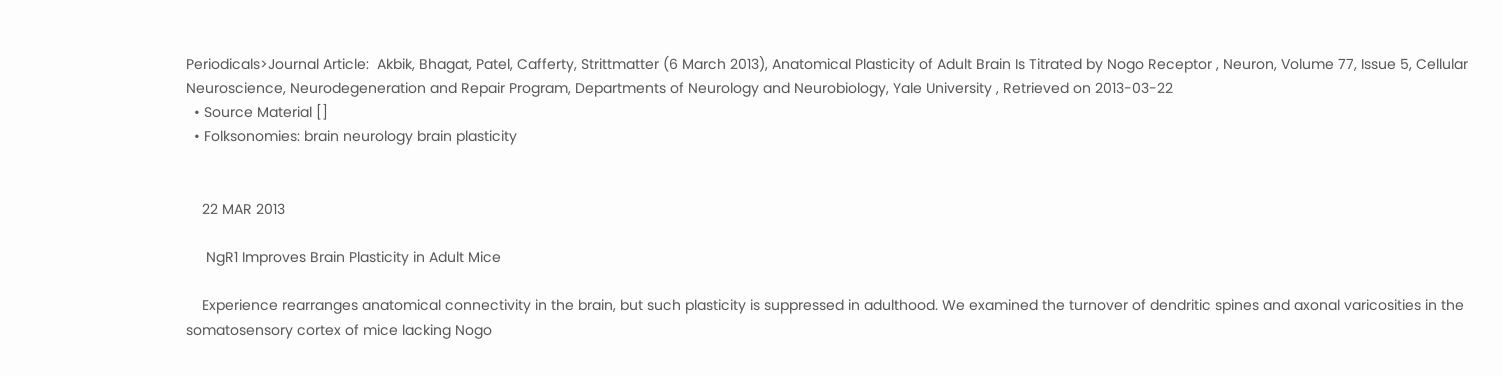Periodicals>Journal Article:  Akbik, Bhagat, Patel, Cafferty, Strittmatter (6 March 2013), Anatomical Plasticity of Adult Brain Is Titrated by Nogo Receptor , Neuron, Volume 77, Issue 5, Cellular Neuroscience, Neurodegeneration and Repair Program, Departments of Neurology and Neurobiology, Yale University , Retrieved on 2013-03-22
  • Source Material []
  • Folksonomies: brain neurology brain plasticity


    22 MAR 2013

     NgR1 Improves Brain Plasticity in Adult Mice

    Experience rearranges anatomical connectivity in the brain, but such plasticity is suppressed in adulthood. We examined the turnover of dendritic spines and axonal varicosities in the somatosensory cortex of mice lacking Nogo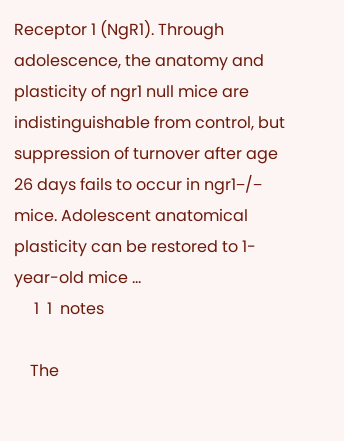Receptor 1 (NgR1). Through adolescence, the anatomy and plasticity of ngr1 null mice are indistinguishable from control, but suppression of turnover after age 26 days fails to occur in ngr1−/− mice. Adolescent anatomical plasticity can be restored to 1-year-old mice ...
     1  1  notes

    The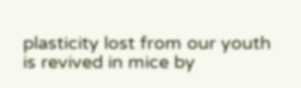plasticity lost from our youth is revived in mice by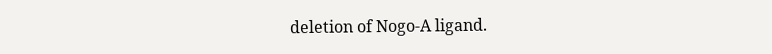deletion of Nogo-A ligand.